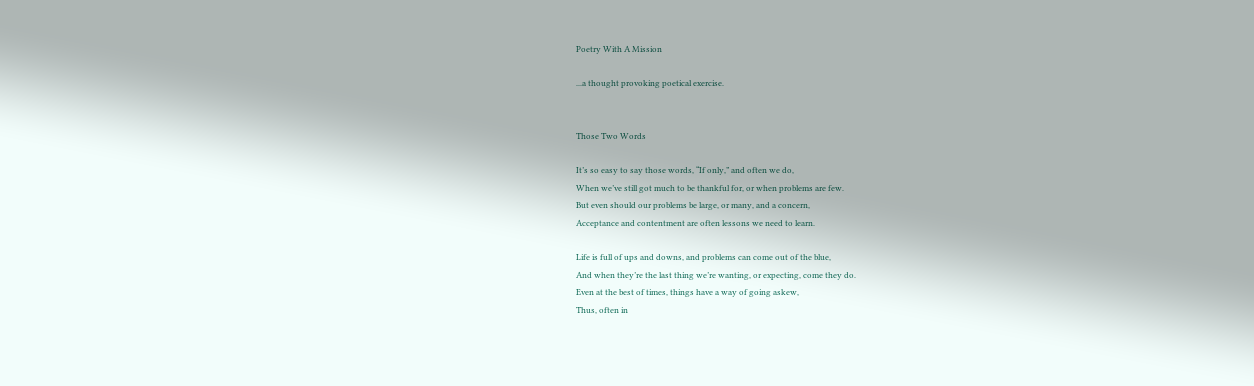Poetry With A Mission

...a thought provoking poetical exercise.


Those Two Words

It’s so easy to say those words, “If only,” and often we do,
When we’ve still got much to be thankful for, or when problems are few.
But even should our problems be large, or many, and a concern,
Acceptance and contentment are often lessons we need to learn.

Life is full of ups and downs, and problems can come out of the blue,
And when they’re the last thing we’re wanting, or expecting, come they do.
Even at the best of times, things have a way of going askew,
Thus, often in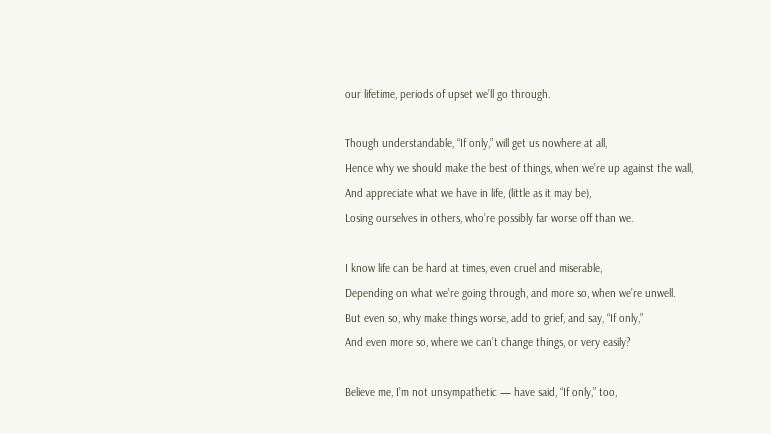our lifetime, periods of upset we’ll go through.

Though understandable, “If only,” will get us nowhere at all,
Hence why we should make the best of things, when we’re up against the wall,
And appreciate what we have in life, (little as it may be),
Losing ourselves in others, who’re possibly far worse off than we.

I know life can be hard at times, even cruel and miserable,
Depending on what we’re going through, and more so, when we’re unwell.
But even so, why make things worse, add to grief, and say, “If only,”
And even more so, where we can’t change things, or very easily?

Believe me, I’m not unsympathetic — have said, “If only,” too,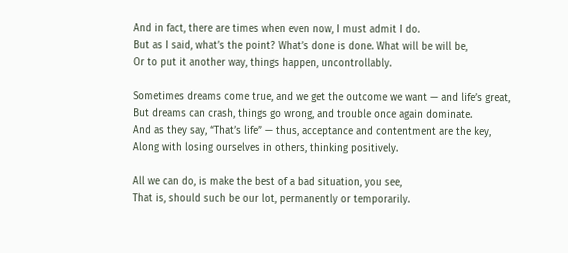And in fact, there are times when even now, I must admit I do.
But as I said, what’s the point? What’s done is done. What will be will be,
Or to put it another way, things happen, uncontrollably.

Sometimes dreams come true, and we get the outcome we want — and life’s great,
But dreams can crash, things go wrong, and trouble once again dominate.
And as they say, “That’s life” — thus, acceptance and contentment are the key,
Along with losing ourselves in others, thinking positively.

All we can do, is make the best of a bad situation, you see,
That is, should such be our lot, permanently or temporarily.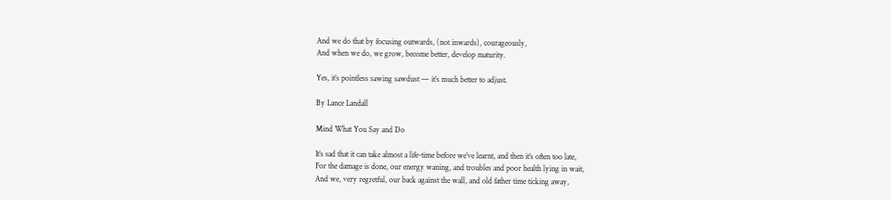And we do that by focusing outwards, (not inwards), courageously,
And when we do, we grow, become better, develop maturity.

Yes, it’s pointless sawing sawdust — it’s much better to adjust.

By Lance Landall

Mind What You Say and Do

It’s sad that it can take almost a life-time before we’ve learnt, and then it’s often too late,
For the damage is done, our energy waning, and troubles and poor health lying in wait,
And we, very regretful, our back against the wall, and old father time ticking away,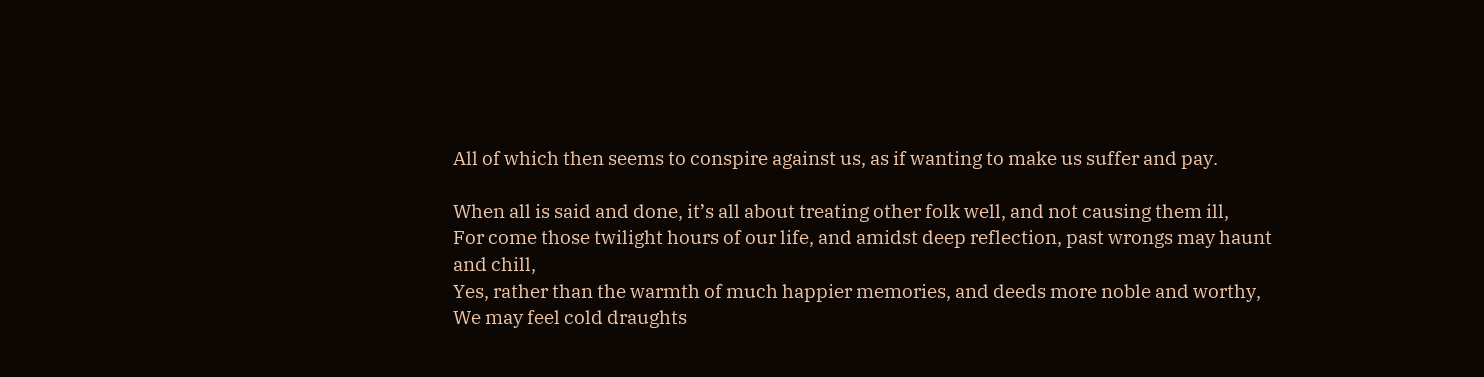All of which then seems to conspire against us, as if wanting to make us suffer and pay.

When all is said and done, it’s all about treating other folk well, and not causing them ill,
For come those twilight hours of our life, and amidst deep reflection, past wrongs may haunt and chill,
Yes, rather than the warmth of much happier memories, and deeds more noble and worthy,
We may feel cold draughts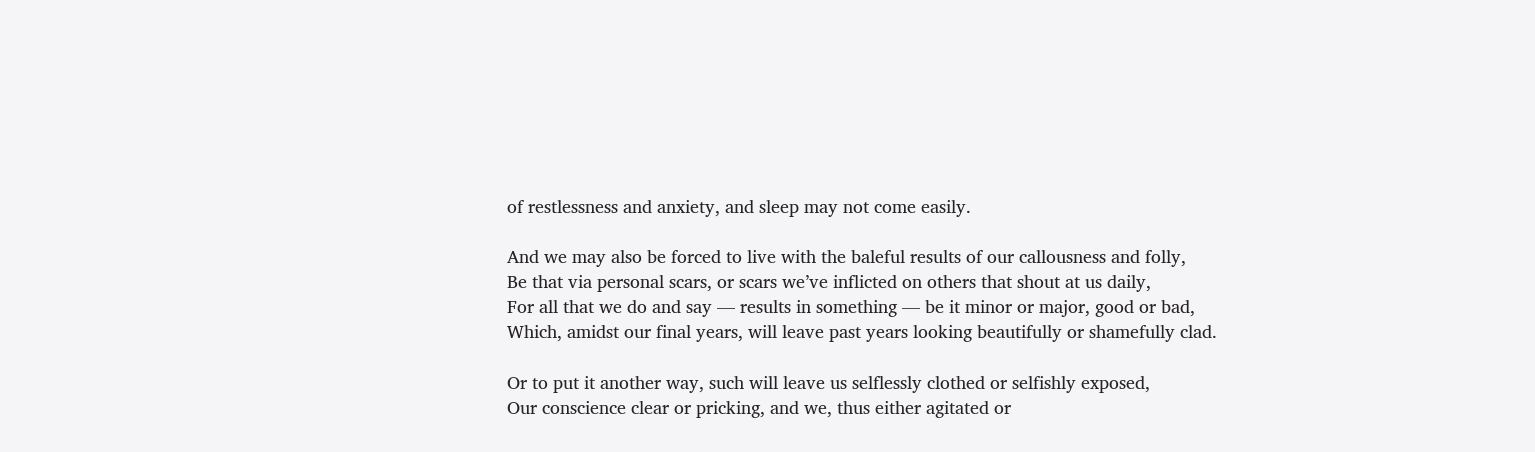of restlessness and anxiety, and sleep may not come easily.

And we may also be forced to live with the baleful results of our callousness and folly,
Be that via personal scars, or scars we’ve inflicted on others that shout at us daily,
For all that we do and say — results in something — be it minor or major, good or bad,
Which, amidst our final years, will leave past years looking beautifully or shamefully clad.

Or to put it another way, such will leave us selflessly clothed or selfishly exposed,
Our conscience clear or pricking, and we, thus either agitated or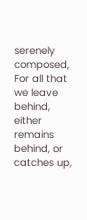serenely composed,
For all that we leave behind, either remains behind, or catches up,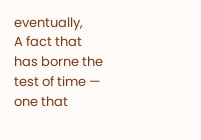eventually,
A fact that has borne the test of time — one that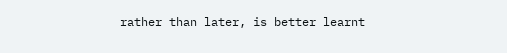rather than later, is better learnt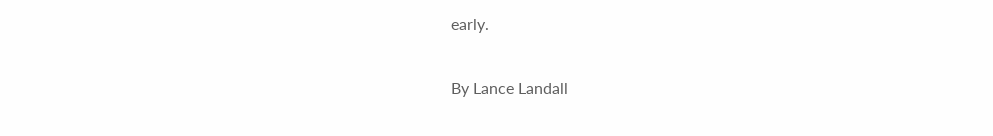early.

By Lance Landall